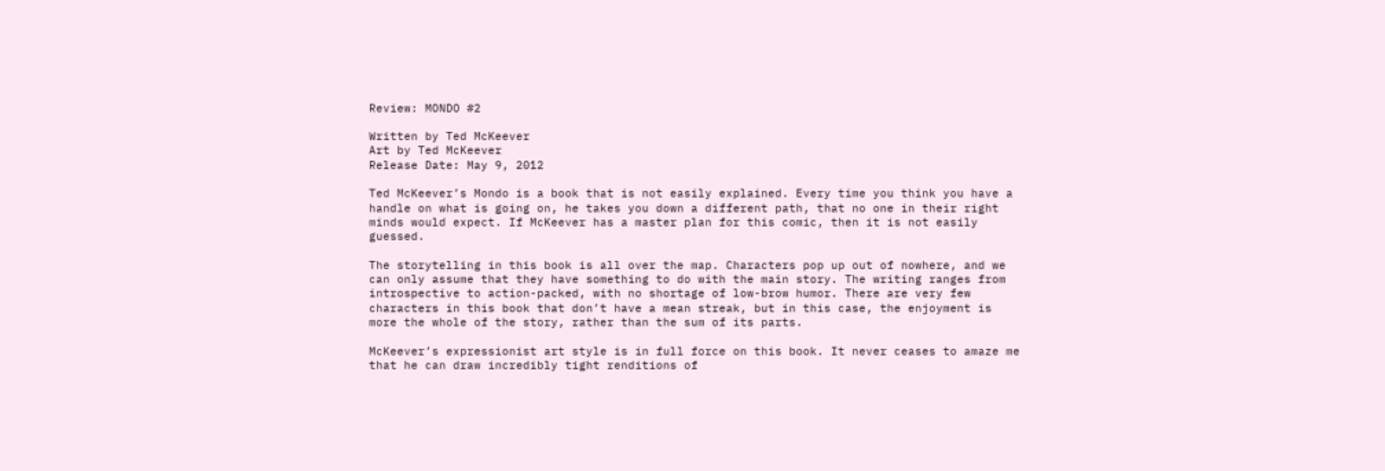Review: MONDO #2

Written by Ted McKeever
Art by Ted McKeever
Release Date: May 9, 2012

Ted McKeever’s Mondo is a book that is not easily explained. Every time you think you have a handle on what is going on, he takes you down a different path, that no one in their right minds would expect. If McKeever has a master plan for this comic, then it is not easily guessed.

The storytelling in this book is all over the map. Characters pop up out of nowhere, and we can only assume that they have something to do with the main story. The writing ranges from introspective to action-packed, with no shortage of low-brow humor. There are very few characters in this book that don’t have a mean streak, but in this case, the enjoyment is more the whole of the story, rather than the sum of its parts.

McKeever’s expressionist art style is in full force on this book. It never ceases to amaze me that he can draw incredibly tight renditions of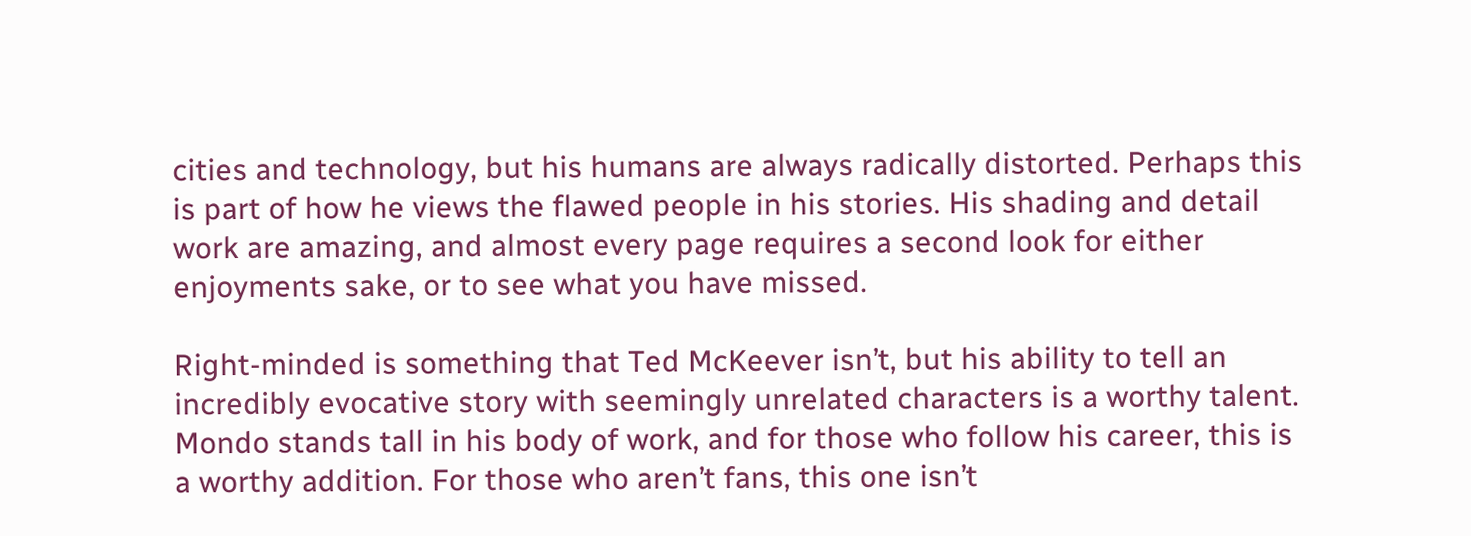cities and technology, but his humans are always radically distorted. Perhaps this is part of how he views the flawed people in his stories. His shading and detail work are amazing, and almost every page requires a second look for either enjoyments sake, or to see what you have missed.

Right-minded is something that Ted McKeever isn’t, but his ability to tell an incredibly evocative story with seemingly unrelated characters is a worthy talent. Mondo stands tall in his body of work, and for those who follow his career, this is a worthy addition. For those who aren’t fans, this one isn’t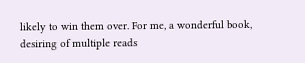likely to win them over. For me, a wonderful book, desiring of multiple reads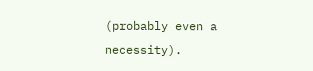(probably even a necessity).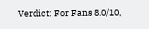Verdict: For Fans 8.0/10,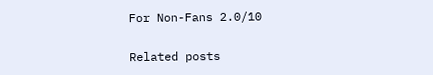For Non-Fans 2.0/10


Related posts